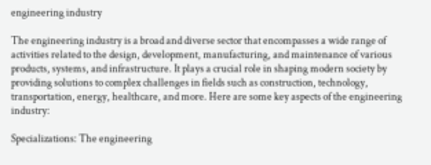engineering industry

The engineering industry is a broad and diverse sector that encompasses a wide range of activities related to the design, development, manufacturing, and maintenance of various products, systems, and infrastructure. It plays a crucial role in shaping modern society by providing solutions to complex challenges in fields such as construction, technology, transportation, energy, healthcare, and more. Here are some key aspects of the engineering industry:

Specializations: The engineering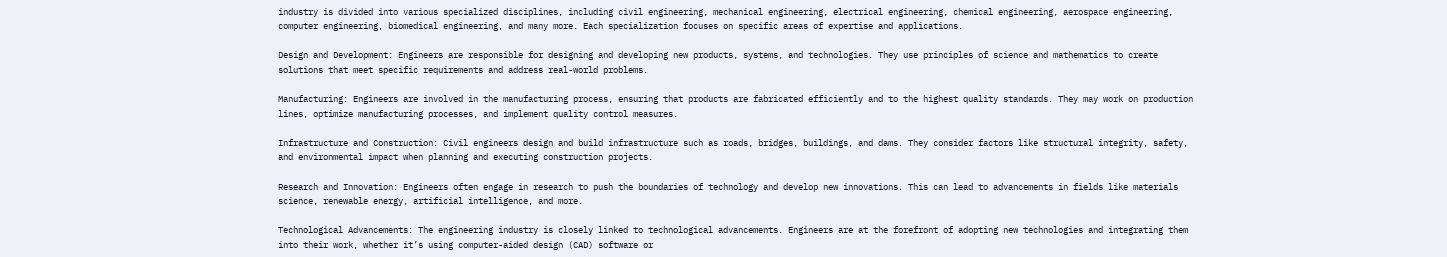industry is divided into various specialized disciplines, including civil engineering, mechanical engineering, electrical engineering, chemical engineering, aerospace engineering, computer engineering, biomedical engineering, and many more. Each specialization focuses on specific areas of expertise and applications.

Design and Development: Engineers are responsible for designing and developing new products, systems, and technologies. They use principles of science and mathematics to create solutions that meet specific requirements and address real-world problems.

Manufacturing: Engineers are involved in the manufacturing process, ensuring that products are fabricated efficiently and to the highest quality standards. They may work on production lines, optimize manufacturing processes, and implement quality control measures.

Infrastructure and Construction: Civil engineers design and build infrastructure such as roads, bridges, buildings, and dams. They consider factors like structural integrity, safety, and environmental impact when planning and executing construction projects.

Research and Innovation: Engineers often engage in research to push the boundaries of technology and develop new innovations. This can lead to advancements in fields like materials science, renewable energy, artificial intelligence, and more.

Technological Advancements: The engineering industry is closely linked to technological advancements. Engineers are at the forefront of adopting new technologies and integrating them into their work, whether it’s using computer-aided design (CAD) software or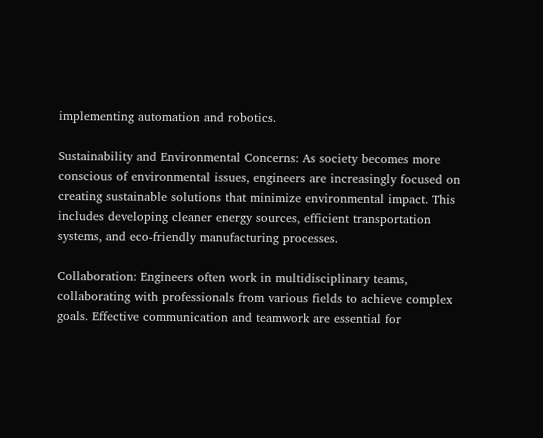implementing automation and robotics.

Sustainability and Environmental Concerns: As society becomes more conscious of environmental issues, engineers are increasingly focused on creating sustainable solutions that minimize environmental impact. This includes developing cleaner energy sources, efficient transportation systems, and eco-friendly manufacturing processes.

Collaboration: Engineers often work in multidisciplinary teams, collaborating with professionals from various fields to achieve complex goals. Effective communication and teamwork are essential for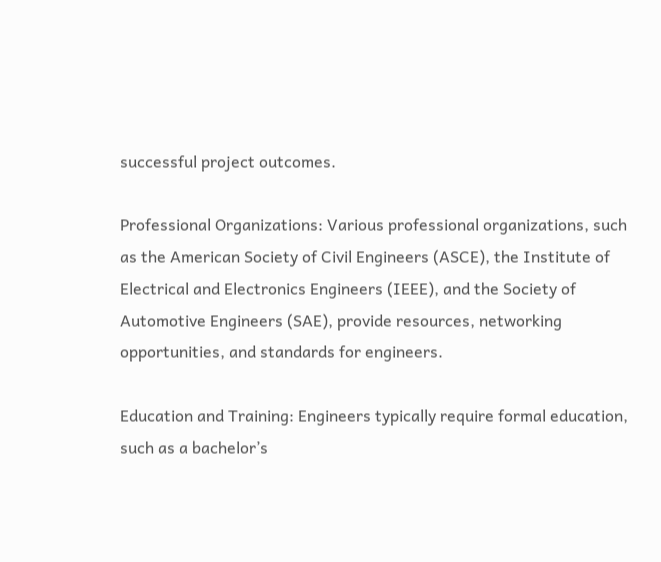successful project outcomes.

Professional Organizations: Various professional organizations, such as the American Society of Civil Engineers (ASCE), the Institute of Electrical and Electronics Engineers (IEEE), and the Society of Automotive Engineers (SAE), provide resources, networking opportunities, and standards for engineers.

Education and Training: Engineers typically require formal education, such as a bachelor’s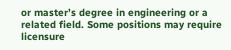or master’s degree in engineering or a related field. Some positions may require licensure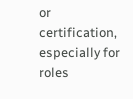or certification, especially for roles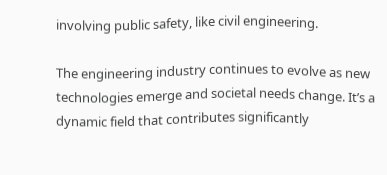involving public safety, like civil engineering.

The engineering industry continues to evolve as new technologies emerge and societal needs change. It’s a dynamic field that contributes significantly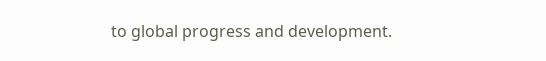to global progress and development.